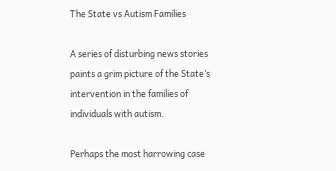The State vs Autism Families

A series of disturbing news stories paints a grim picture of the State’s intervention in the families of individuals with autism.

Perhaps the most harrowing case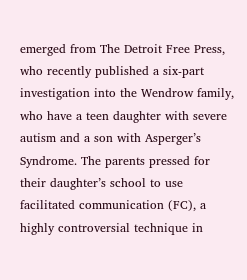emerged from The Detroit Free Press, who recently published a six-part investigation into the Wendrow family, who have a teen daughter with severe autism and a son with Asperger’s Syndrome. The parents pressed for their daughter’s school to use facilitated communication (FC), a highly controversial technique in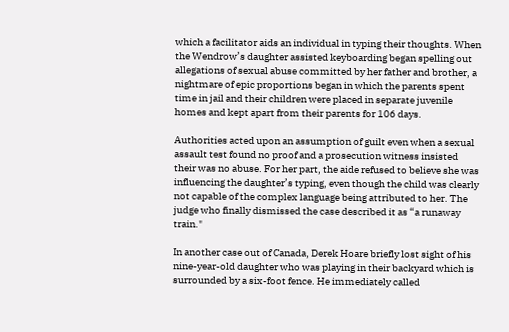which a facilitator aids an individual in typing their thoughts. When the Wendrow’s daughter assisted keyboarding began spelling out allegations of sexual abuse committed by her father and brother, a nightmare of epic proportions began in which the parents spent time in jail and their children were placed in separate juvenile homes and kept apart from their parents for 106 days.

Authorities acted upon an assumption of guilt even when a sexual assault test found no proof and a prosecution witness insisted their was no abuse. For her part, the aide refused to believe she was influencing the daughter’s typing, even though the child was clearly not capable of the complex language being attributed to her. The judge who finally dismissed the case described it as “a runaway train."

In another case out of Canada, Derek Hoare briefly lost sight of his nine-year-old daughter who was playing in their backyard which is surrounded by a six-foot fence. He immediately called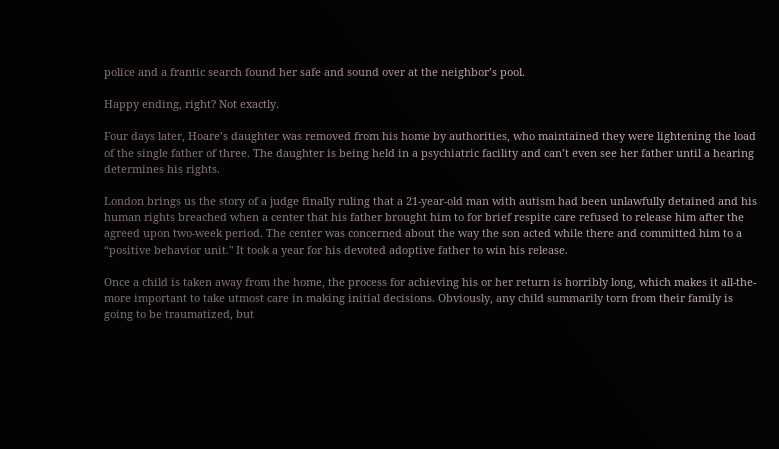police and a frantic search found her safe and sound over at the neighbor’s pool.

Happy ending, right? Not exactly.

Four days later, Hoare’s daughter was removed from his home by authorities, who maintained they were lightening the load of the single father of three. The daughter is being held in a psychiatric facility and can’t even see her father until a hearing determines his rights.

London brings us the story of a judge finally ruling that a 21-year-old man with autism had been unlawfully detained and his human rights breached when a center that his father brought him to for brief respite care refused to release him after the agreed upon two-week period. The center was concerned about the way the son acted while there and committed him to a “positive behavior unit." It took a year for his devoted adoptive father to win his release.

Once a child is taken away from the home, the process for achieving his or her return is horribly long, which makes it all-the-more important to take utmost care in making initial decisions. Obviously, any child summarily torn from their family is going to be traumatized, but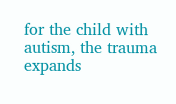for the child with autism, the trauma expands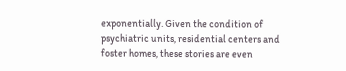exponentially. Given the condition of psychiatric units, residential centers and foster homes, these stories are even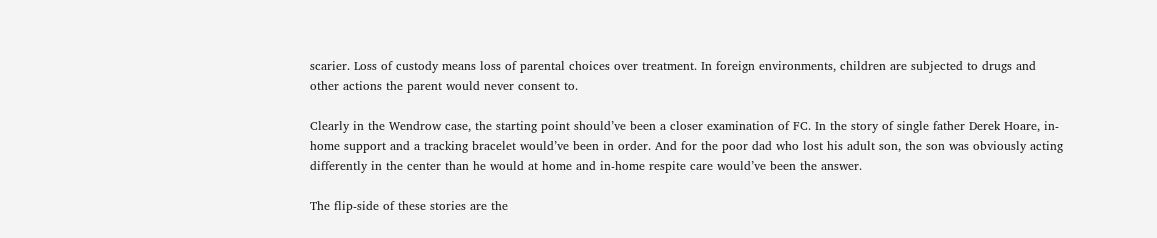scarier. Loss of custody means loss of parental choices over treatment. In foreign environments, children are subjected to drugs and other actions the parent would never consent to.

Clearly in the Wendrow case, the starting point should’ve been a closer examination of FC. In the story of single father Derek Hoare, in-home support and a tracking bracelet would’ve been in order. And for the poor dad who lost his adult son, the son was obviously acting differently in the center than he would at home and in-home respite care would’ve been the answer.

The flip-side of these stories are the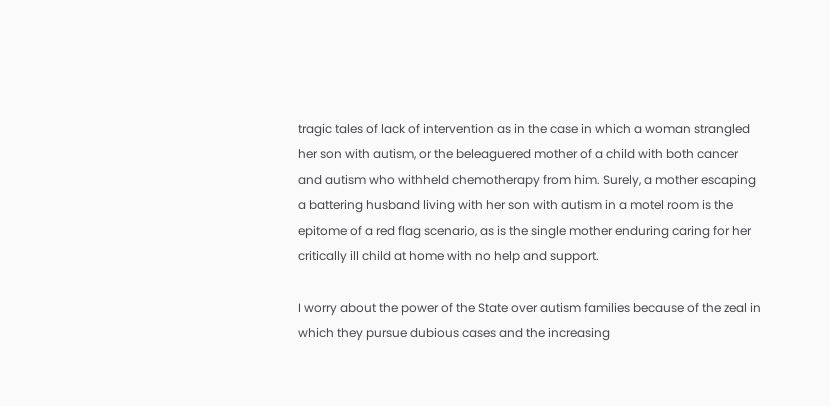tragic tales of lack of intervention as in the case in which a woman strangled her son with autism, or the beleaguered mother of a child with both cancer and autism who withheld chemotherapy from him. Surely, a mother escaping a battering husband living with her son with autism in a motel room is the epitome of a red flag scenario, as is the single mother enduring caring for her critically ill child at home with no help and support.

I worry about the power of the State over autism families because of the zeal in which they pursue dubious cases and the increasing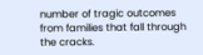number of tragic outcomes from families that fall through the cracks.